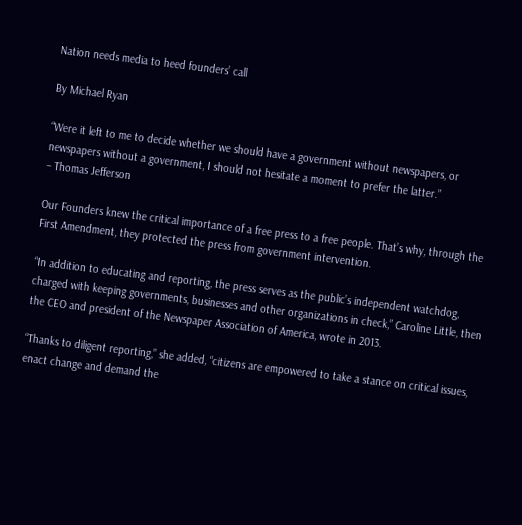Nation needs media to heed founders’ call

By Michael Ryan

“Were it left to me to decide whether we should have a government without newspapers, or newspapers without a government, I should not hesitate a moment to prefer the latter.”
– Thomas Jefferson

Our Founders knew the critical importance of a free press to a free people. That’s why, through the First Amendment, they protected the press from government intervention.

“In addition to educating and reporting, the press serves as the public’s independent watchdog, charged with keeping governments, businesses and other organizations in check,” Caroline Little, then the CEO and president of the Newspaper Association of America, wrote in 2013.

“Thanks to diligent reporting,” she added, “citizens are empowered to take a stance on critical issues, enact change and demand the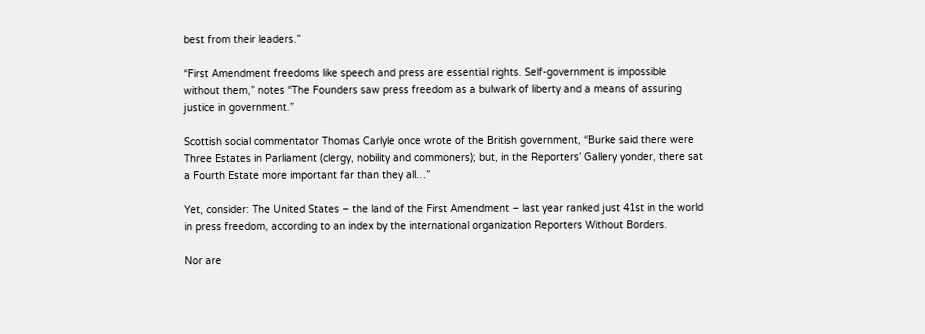best from their leaders.”

“First Amendment freedoms like speech and press are essential rights. Self-government is impossible without them,” notes “The Founders saw press freedom as a bulwark of liberty and a means of assuring justice in government.”

Scottish social commentator Thomas Carlyle once wrote of the British government, “Burke said there were Three Estates in Parliament (clergy, nobility and commoners); but, in the Reporters’ Gallery yonder, there sat a Fourth Estate more important far than they all…”

Yet, consider: The United States – the land of the First Amendment – last year ranked just 41st in the world in press freedom, according to an index by the international organization Reporters Without Borders.

Nor are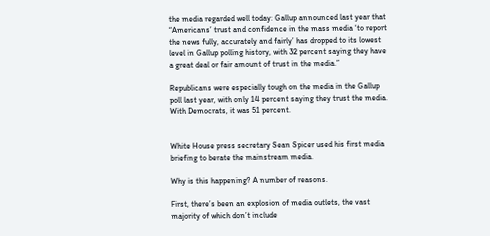the media regarded well today: Gallup announced last year that “Americans’ trust and confidence in the mass media ‘to report the news fully, accurately and fairly’ has dropped to its lowest level in Gallup polling history, with 32 percent saying they have a great deal or fair amount of trust in the media.”

Republicans were especially tough on the media in the Gallup poll last year, with only 14 percent saying they trust the media. With Democrats, it was 51 percent.


White House press secretary Sean Spicer used his first media briefing to berate the mainstream media.

Why is this happening? A number of reasons.

First, there’s been an explosion of media outlets, the vast majority of which don’t include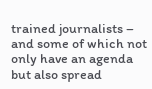trained journalists – and some of which not only have an agenda but also spread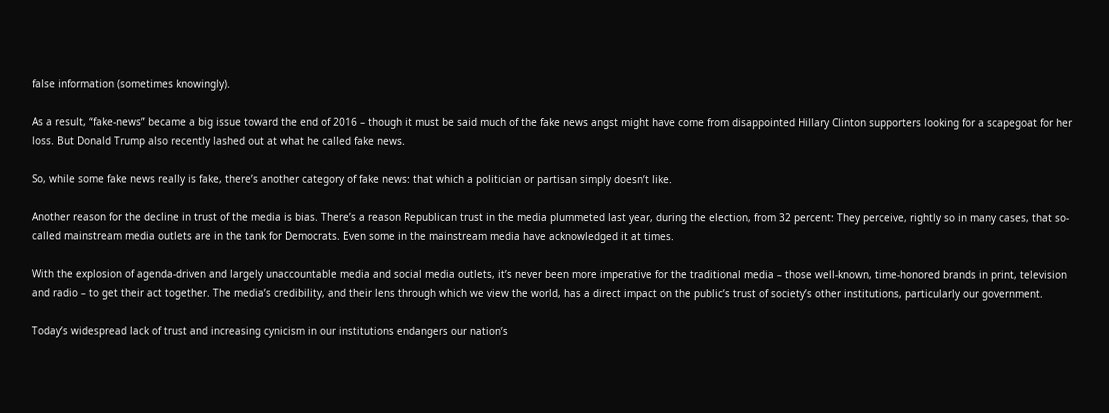false information (sometimes knowingly).

As a result, “fake-news” became a big issue toward the end of 2016 – though it must be said much of the fake news angst might have come from disappointed Hillary Clinton supporters looking for a scapegoat for her loss. But Donald Trump also recently lashed out at what he called fake news.

So, while some fake news really is fake, there’s another category of fake news: that which a politician or partisan simply doesn’t like.

Another reason for the decline in trust of the media is bias. There’s a reason Republican trust in the media plummeted last year, during the election, from 32 percent: They perceive, rightly so in many cases, that so-called mainstream media outlets are in the tank for Democrats. Even some in the mainstream media have acknowledged it at times.

With the explosion of agenda-driven and largely unaccountable media and social media outlets, it’s never been more imperative for the traditional media – those well-known, time-honored brands in print, television and radio – to get their act together. The media’s credibility, and their lens through which we view the world, has a direct impact on the public’s trust of society’s other institutions, particularly our government.

Today’s widespread lack of trust and increasing cynicism in our institutions endangers our nation’s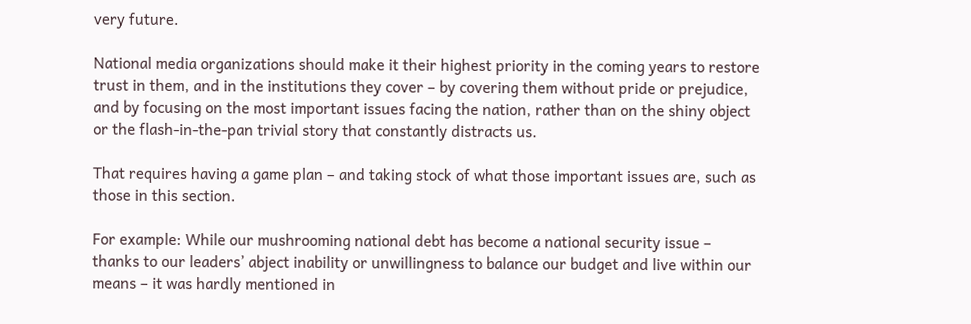very future.

National media organizations should make it their highest priority in the coming years to restore trust in them, and in the institutions they cover – by covering them without pride or prejudice, and by focusing on the most important issues facing the nation, rather than on the shiny object or the flash-in-the-pan trivial story that constantly distracts us.

That requires having a game plan – and taking stock of what those important issues are, such as those in this section.

For example: While our mushrooming national debt has become a national security issue – thanks to our leaders’ abject inability or unwillingness to balance our budget and live within our means – it was hardly mentioned in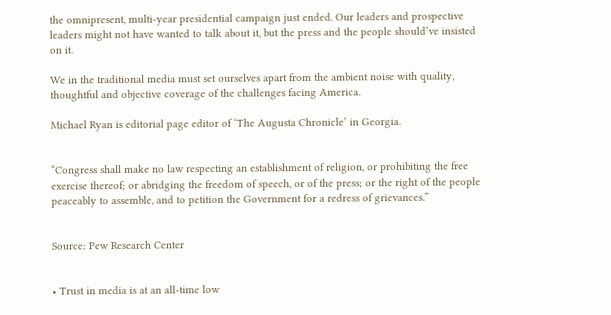the omnipresent, multi-year presidential campaign just ended. Our leaders and prospective leaders might not have wanted to talk about it, but the press and the people should’ve insisted on it.

We in the traditional media must set ourselves apart from the ambient noise with quality, thoughtful and objective coverage of the challenges facing America.

Michael Ryan is editorial page editor of ‘The Augusta Chronicle’ in Georgia.


“Congress shall make no law respecting an establishment of religion, or prohibiting the free exercise thereof; or abridging the freedom of speech, or of the press; or the right of the people peaceably to assemble, and to petition the Government for a redress of grievances.”


Source: Pew Research Center


• Trust in media is at an all-time low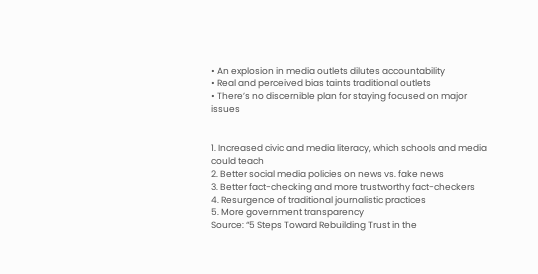• An explosion in media outlets dilutes accountability
• Real and perceived bias taints traditional outlets
• There’s no discernible plan for staying focused on major issues


1. Increased civic and media literacy, which schools and media could teach
2. Better social media policies on news vs. fake news
3. Better fact-checking and more trustworthy fact-checkers
4. Resurgence of traditional journalistic practices
5. More government transparency
Source: “5 Steps Toward Rebuilding Trust in the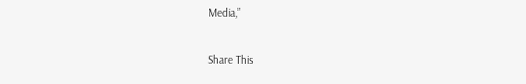Media,”

Share This